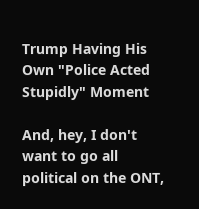Trump Having His Own "Police Acted Stupidly" Moment

And, hey, I don't want to go all political on the ONT,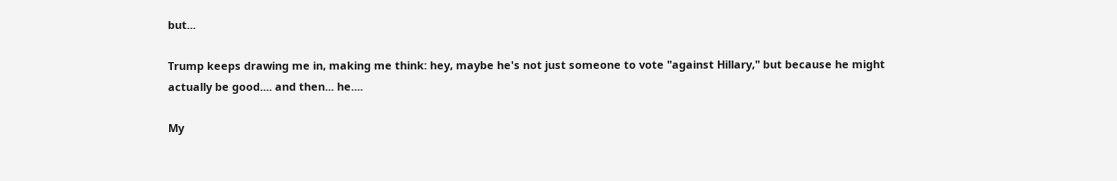but...

Trump keeps drawing me in, making me think: hey, maybe he's not just someone to vote "against Hillary," but because he might actually be good.... and then... he....

My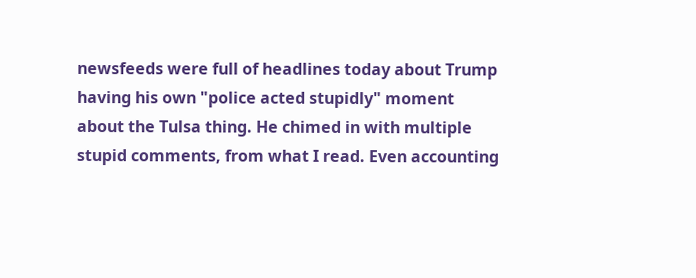newsfeeds were full of headlines today about Trump having his own "police acted stupidly" moment about the Tulsa thing. He chimed in with multiple stupid comments, from what I read. Even accounting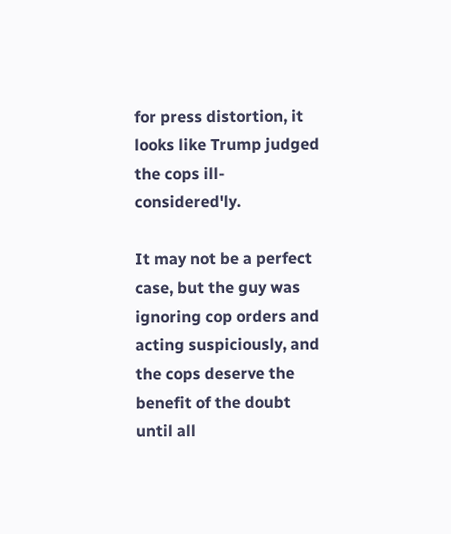for press distortion, it looks like Trump judged the cops ill-considered'ly.

It may not be a perfect case, but the guy was ignoring cop orders and acting suspiciously, and the cops deserve the benefit of the doubt until all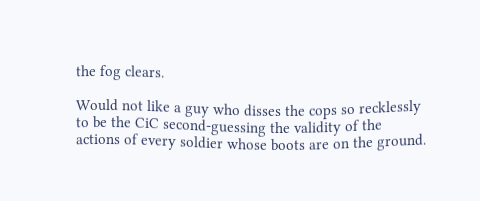the fog clears.

Would not like a guy who disses the cops so recklessly to be the CiC second-guessing the validity of the actions of every soldier whose boots are on the ground.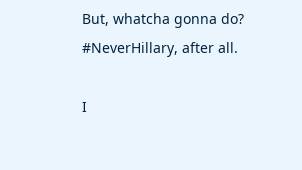But, whatcha gonna do? #NeverHillary, after all.

I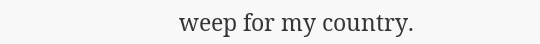weep for my country.